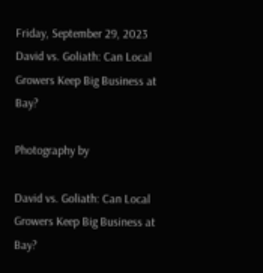Friday, September 29, 2023
David vs. Goliath: Can Local Growers Keep Big Business at Bay?

Photography by

David vs. Goliath: Can Local Growers Keep Big Business at Bay?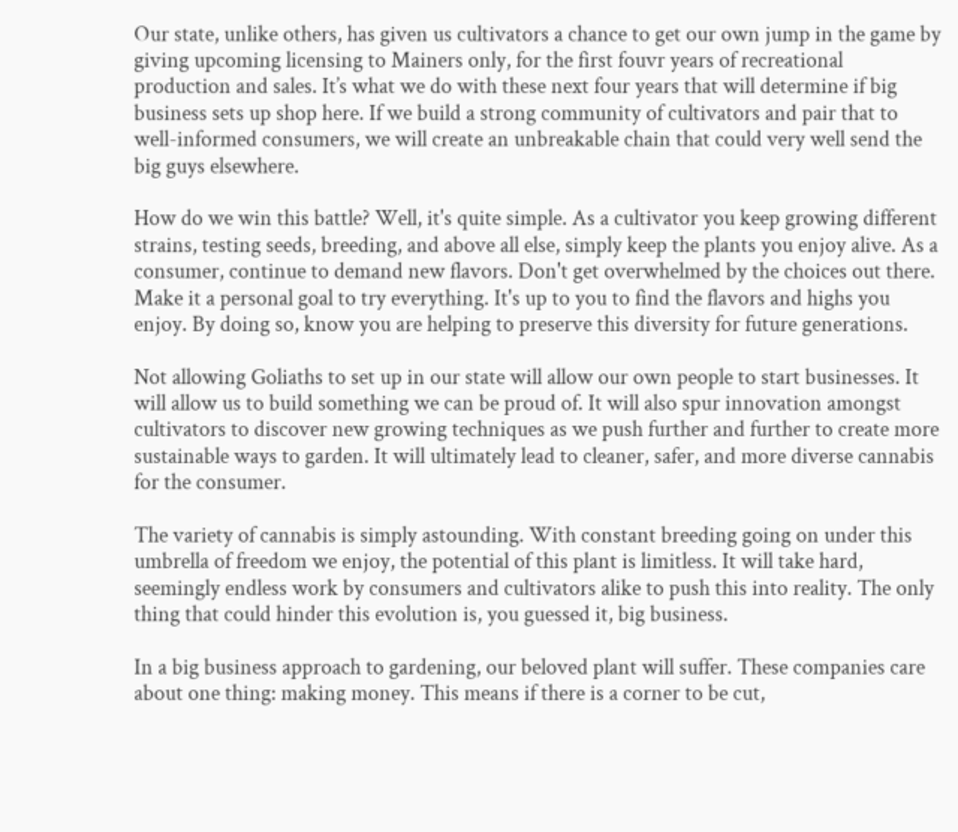Our state, unlike others, has given us cultivators a chance to get our own jump in the game by giving upcoming licensing to Mainers only, for the first fouvr years of recreational production and sales. It’s what we do with these next four years that will determine if big business sets up shop here. If we build a strong community of cultivators and pair that to well-informed consumers, we will create an unbreakable chain that could very well send the big guys elsewhere.

How do we win this battle? Well, it's quite simple. As a cultivator you keep growing different strains, testing seeds, breeding, and above all else, simply keep the plants you enjoy alive. As a consumer, continue to demand new flavors. Don't get overwhelmed by the choices out there. Make it a personal goal to try everything. It's up to you to find the flavors and highs you enjoy. By doing so, know you are helping to preserve this diversity for future generations.

Not allowing Goliaths to set up in our state will allow our own people to start businesses. It will allow us to build something we can be proud of. It will also spur innovation amongst cultivators to discover new growing techniques as we push further and further to create more sustainable ways to garden. It will ultimately lead to cleaner, safer, and more diverse cannabis for the consumer.

The variety of cannabis is simply astounding. With constant breeding going on under this umbrella of freedom we enjoy, the potential of this plant is limitless. It will take hard, seemingly endless work by consumers and cultivators alike to push this into reality. The only thing that could hinder this evolution is, you guessed it, big business.

In a big business approach to gardening, our beloved plant will suffer. These companies care about one thing: making money. This means if there is a corner to be cut,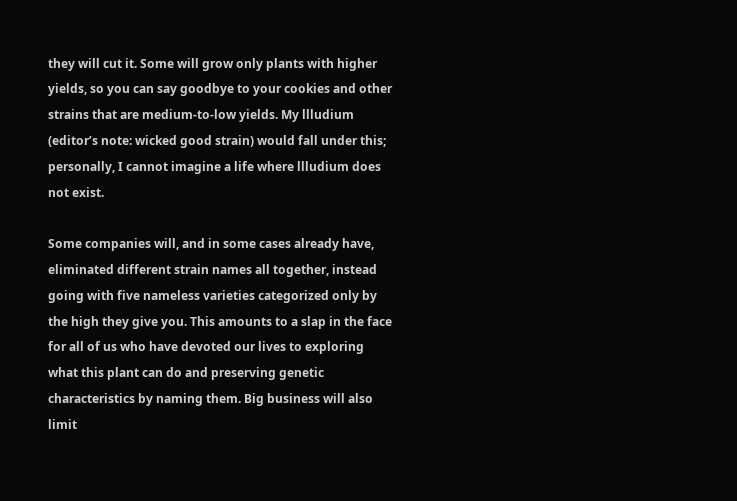they will cut it. Some will grow only plants with higher yields, so you can say goodbye to your cookies and other strains that are medium-to-low yields. My llludium (editor’s note: wicked good strain) would fall under this; personally, I cannot imagine a life where llludium does not exist.

Some companies will, and in some cases already have, eliminated different strain names all together, instead going with five nameless varieties categorized only by the high they give you. This amounts to a slap in the face for all of us who have devoted our lives to exploring what this plant can do and preserving genetic characteristics by naming them. Big business will also limit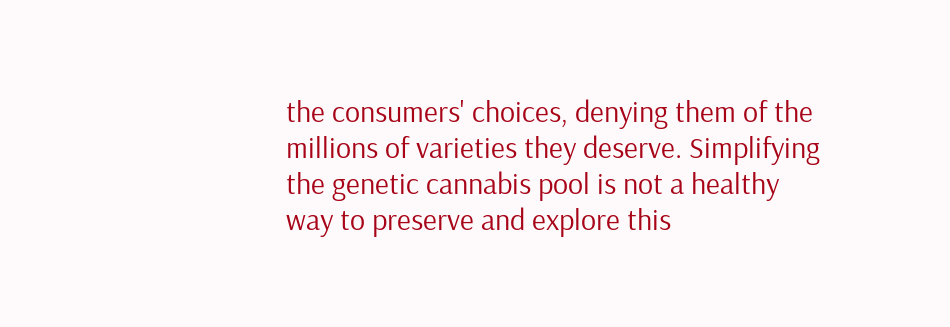the consumers' choices, denying them of the millions of varieties they deserve. Simplifying the genetic cannabis pool is not a healthy way to preserve and explore this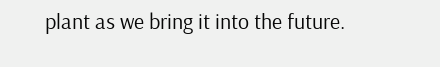plant as we bring it into the future.